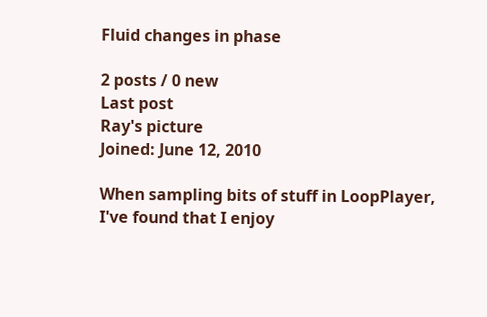Fluid changes in phase

2 posts / 0 new
Last post
Ray's picture
Joined: June 12, 2010

When sampling bits of stuff in LoopPlayer, I've found that I enjoy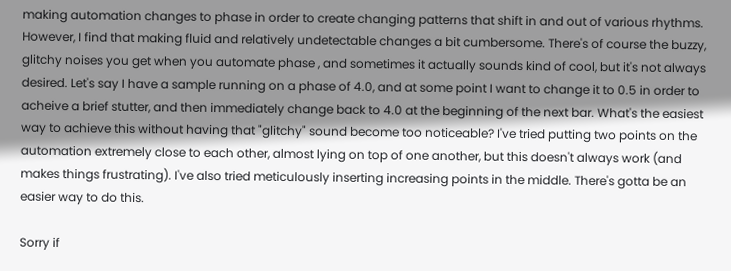making automation changes to phase in order to create changing patterns that shift in and out of various rhythms. However, I find that making fluid and relatively undetectable changes a bit cumbersome. There's of course the buzzy, glitchy noises you get when you automate phase , and sometimes it actually sounds kind of cool, but it's not always desired. Let's say I have a sample running on a phase of 4.0, and at some point I want to change it to 0.5 in order to acheive a brief stutter, and then immediately change back to 4.0 at the beginning of the next bar. What's the easiest way to achieve this without having that "glitchy" sound become too noticeable? I've tried putting two points on the automation extremely close to each other, almost lying on top of one another, but this doesn't always work (and makes things frustrating). I've also tried meticulously inserting increasing points in the middle. There's gotta be an easier way to do this.

Sorry if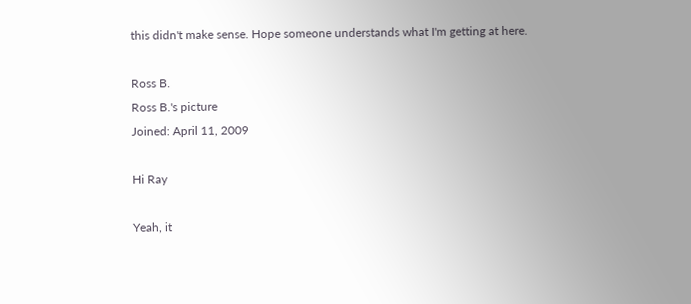this didn't make sense. Hope someone understands what I'm getting at here.

Ross B.
Ross B.'s picture
Joined: April 11, 2009

Hi Ray

Yeah, it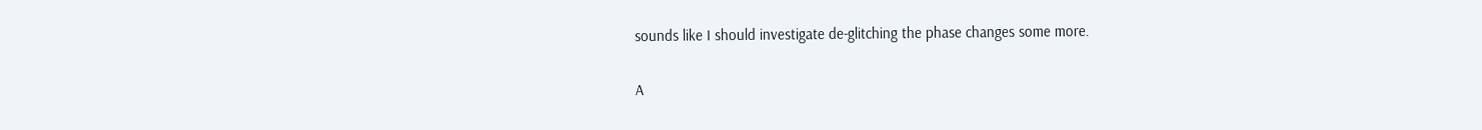sounds like I should investigate de-glitching the phase changes some more.

A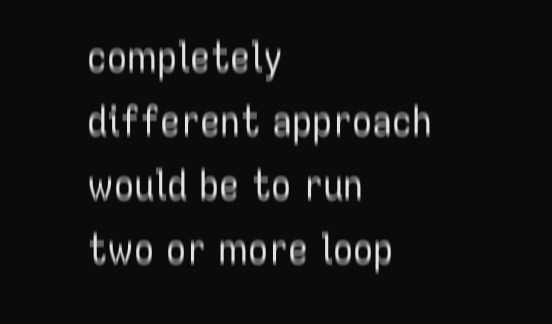completely different approach would be to run two or more loop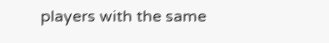players with the same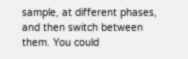sample, at different phases, and then switch between them. You could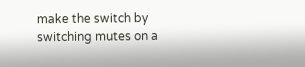make the switch by switching mutes on a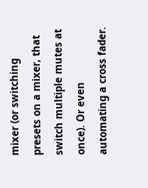mixer (or switching presets on a mixer, that switch multiple mutes at once). Or even automating a cross fader.